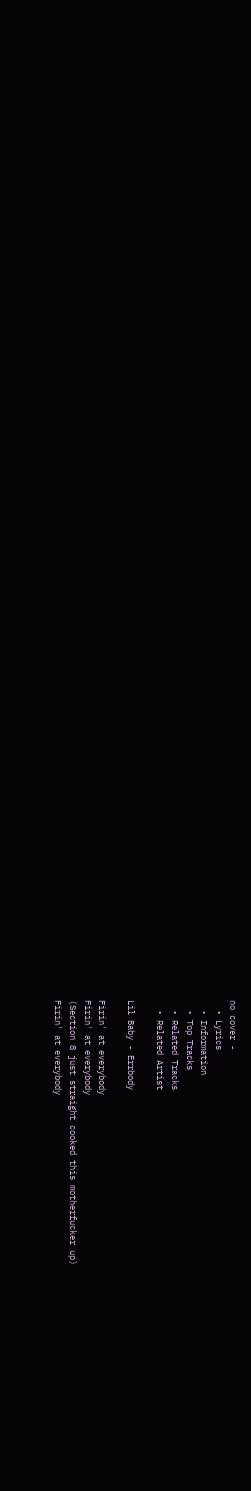no cover -
  • Lyrics
  • Information
  • Top Tracks
  • Related Tracks
  • Related Artist

Lil Baby - Errbody

Firin' at everybody
Firin' at everybody
(Section 8 just straight cooked this motherfucker up)
Firin' at everybody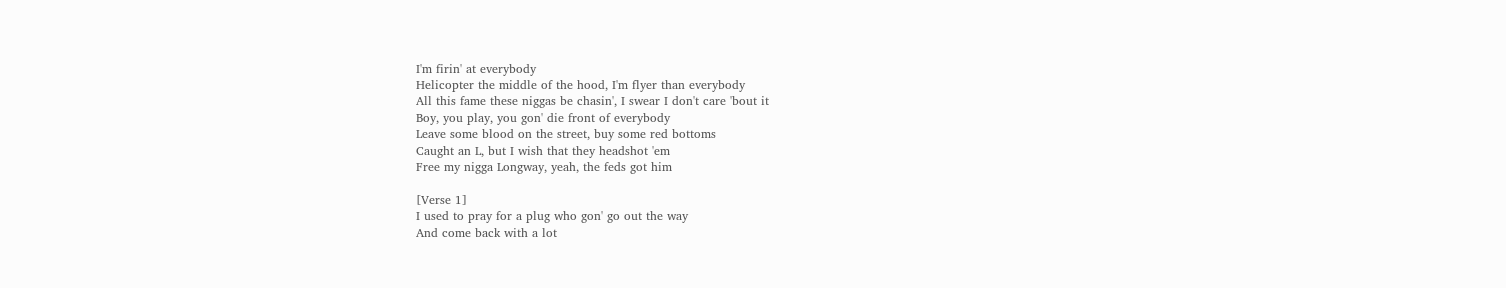I'm firin' at everybody
Helicopter the middle of the hood, I'm flyer than everybody
All this fame these niggas be chasin', I swear I don't care 'bout it
Boy, you play, you gon' die front of everybody
Leave some blood on the street, buy some red bottoms
Caught an L, but I wish that they headshot 'em
Free my nigga Longway, yeah, the feds got him

[Verse 1]
I used to pray for a plug who gon' go out the way
And come back with a lot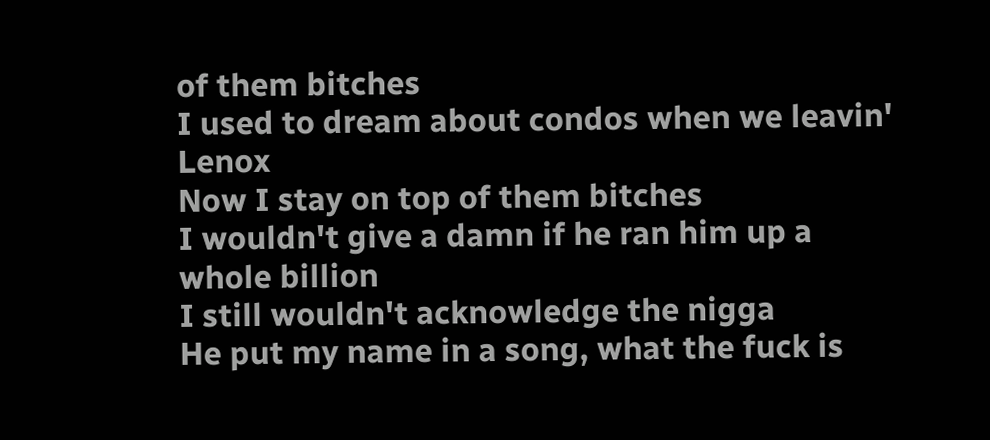of them bitches
I used to dream about condos when we leavin' Lenox
Now I stay on top of them bitches
I wouldn't give a damn if he ran him up a whole billion
I still wouldn't acknowledge the nigga
He put my name in a song, what the fuck is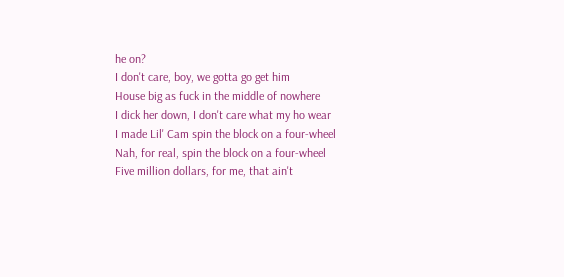he on?
I don't care, boy, we gotta go get him
House big as fuck in the middle of nowhere
I dick her down, I don't care what my ho wear
I made Lil' Cam spin the block on a four-wheel
Nah, for real, spin the block on a four-wheel
Five million dollars, for me, that ain't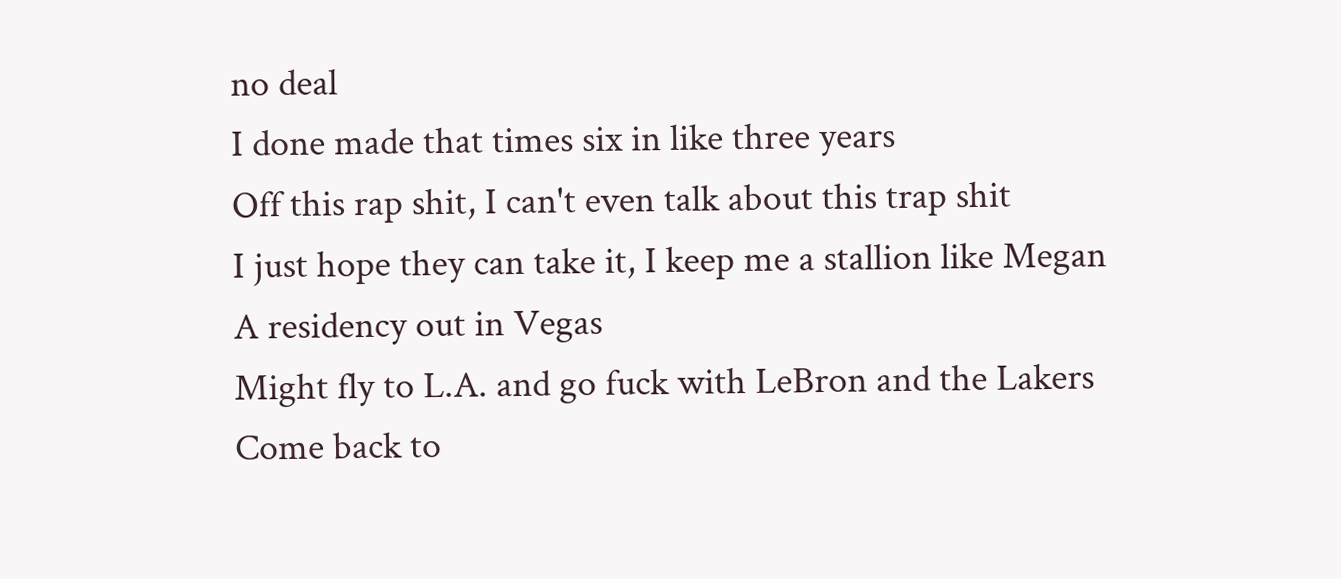no deal
I done made that times six in like three years
Off this rap shit, I can't even talk about this trap shit
I just hope they can take it, I keep me a stallion like Megan
A residency out in Vegas
Might fly to L.A. and go fuck with LeBron and the Lakers
Come back to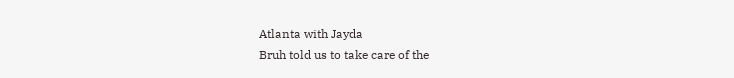Atlanta with Jayda
Bruh told us to take care of the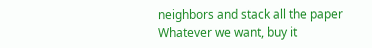neighbors and stack all the paper
Whatever we want, buy it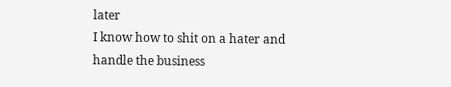later
I know how to shit on a hater and handle the business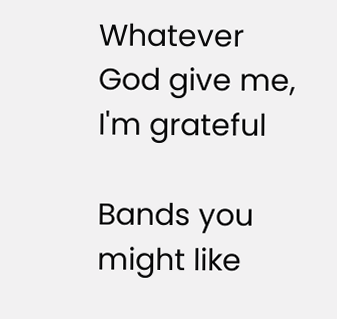Whatever God give me, I'm grateful

Bands you might like